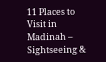11 Places to Visit in Madinah – Sightseeing &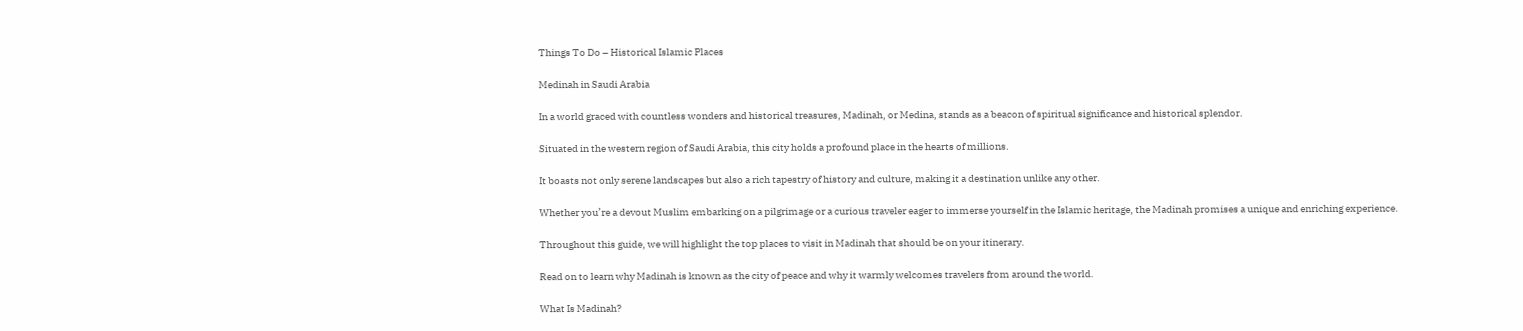Things To Do – Historical Islamic Places

Medinah in Saudi Arabia

In a world graced with countless wonders and historical treasures, Madinah, or Medina, stands as a beacon of spiritual significance and historical splendor.

Situated in the western region of Saudi Arabia, this city holds a profound place in the hearts of millions.

It boasts not only serene landscapes but also a rich tapestry of history and culture, making it a destination unlike any other.

Whether you’re a devout Muslim embarking on a pilgrimage or a curious traveler eager to immerse yourself in the Islamic heritage, the Madinah promises a unique and enriching experience.

Throughout this guide, we will highlight the top places to visit in Madinah that should be on your itinerary.

Read on to learn why Madinah is known as the city of peace and why it warmly welcomes travelers from around the world.

What Is Madinah?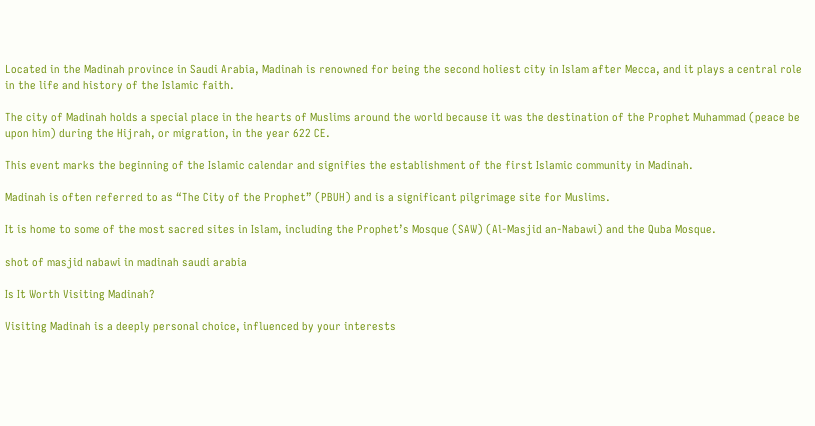Located in the Madinah province in Saudi Arabia, Madinah is renowned for being the second holiest city in Islam after Mecca, and it plays a central role in the life and history of the Islamic faith.

The city of Madinah holds a special place in the hearts of Muslims around the world because it was the destination of the Prophet Muhammad (peace be upon him) during the Hijrah, or migration, in the year 622 CE.

This event marks the beginning of the Islamic calendar and signifies the establishment of the first Islamic community in Madinah.

Madinah is often referred to as “The City of the Prophet” (PBUH) and is a significant pilgrimage site for Muslims.

It is home to some of the most sacred sites in Islam, including the Prophet’s Mosque (SAW) (Al-Masjid an-Nabawi) and the Quba Mosque.

shot of masjid nabawi in madinah saudi arabia

Is It Worth Visiting Madinah?

Visiting Madinah is a deeply personal choice, influenced by your interests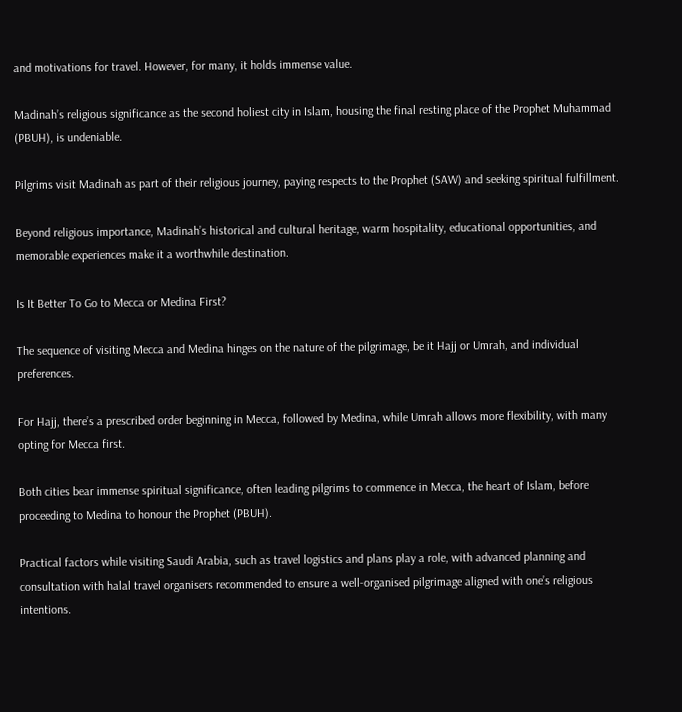and motivations for travel. However, for many, it holds immense value.

Madinah’s religious significance as the second holiest city in Islam, housing the final resting place of the Prophet Muhammad (PBUH), is undeniable.

Pilgrims visit Madinah as part of their religious journey, paying respects to the Prophet (SAW) and seeking spiritual fulfillment.

Beyond religious importance, Madinah’s historical and cultural heritage, warm hospitality, educational opportunities, and memorable experiences make it a worthwhile destination.

Is It Better To Go to Mecca or Medina First?

The sequence of visiting Mecca and Medina hinges on the nature of the pilgrimage, be it Hajj or Umrah, and individual preferences.

For Hajj, there’s a prescribed order beginning in Mecca, followed by Medina, while Umrah allows more flexibility, with many opting for Mecca first.

Both cities bear immense spiritual significance, often leading pilgrims to commence in Mecca, the heart of Islam, before proceeding to Medina to honour the Prophet (PBUH).

Practical factors while visiting Saudi Arabia, such as travel logistics and plans play a role, with advanced planning and consultation with halal travel organisers recommended to ensure a well-organised pilgrimage aligned with one’s religious intentions.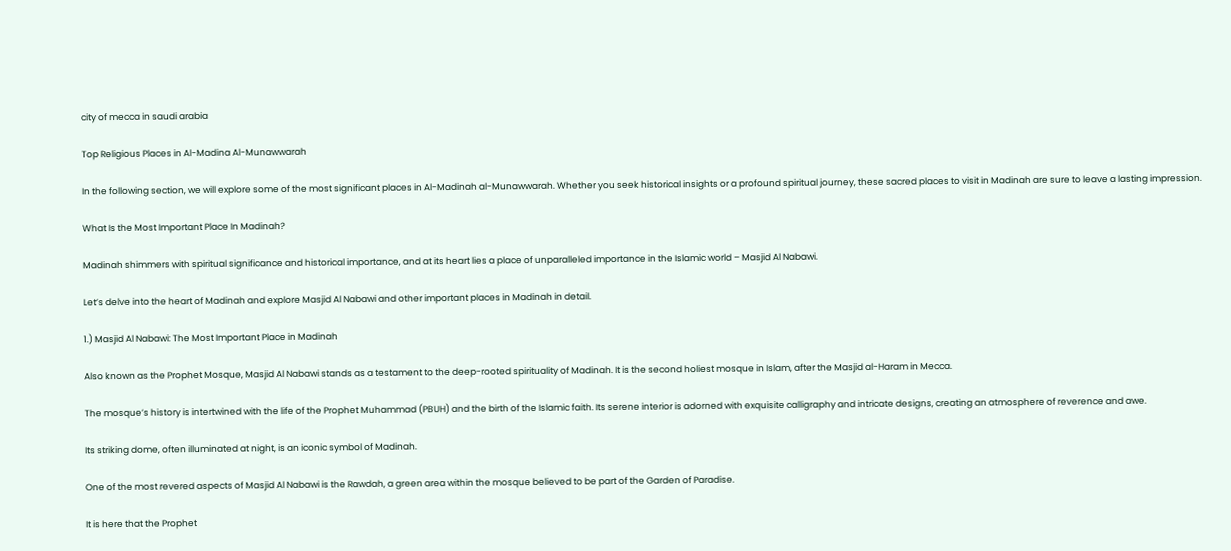city of mecca in saudi arabia

Top Religious Places in Al-Madina Al-Munawwarah

In the following section, we will explore some of the most significant places in Al-Madinah al-Munawwarah. Whether you seek historical insights or a profound spiritual journey, these sacred places to visit in Madinah are sure to leave a lasting impression.

What Is the Most Important Place In Madinah?

Madinah shimmers with spiritual significance and historical importance, and at its heart lies a place of unparalleled importance in the Islamic world – Masjid Al Nabawi.

Let’s delve into the heart of Madinah and explore Masjid Al Nabawi and other important places in Madinah in detail.

1.) Masjid Al Nabawi: The Most Important Place in Madinah

Also known as the Prophet Mosque, Masjid Al Nabawi stands as a testament to the deep-rooted spirituality of Madinah. It is the second holiest mosque in Islam, after the Masjid al-Haram in Mecca.

The mosque’s history is intertwined with the life of the Prophet Muhammad (PBUH) and the birth of the Islamic faith. Its serene interior is adorned with exquisite calligraphy and intricate designs, creating an atmosphere of reverence and awe.

Its striking dome, often illuminated at night, is an iconic symbol of Madinah.

One of the most revered aspects of Masjid Al Nabawi is the Rawdah, a green area within the mosque believed to be part of the Garden of Paradise.

It is here that the Prophet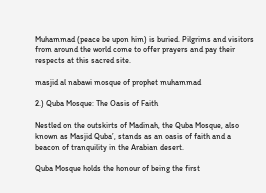Muhammad (peace be upon him) is buried. Pilgrims and visitors from around the world come to offer prayers and pay their respects at this sacred site.

masjid al nabawi mosque of prophet muhammad

2.) Quba Mosque: The Oasis of Faith

Nestled on the outskirts of Madinah, the Quba Mosque, also known as Masjid Quba’, stands as an oasis of faith and a beacon of tranquility in the Arabian desert.

Quba Mosque holds the honour of being the first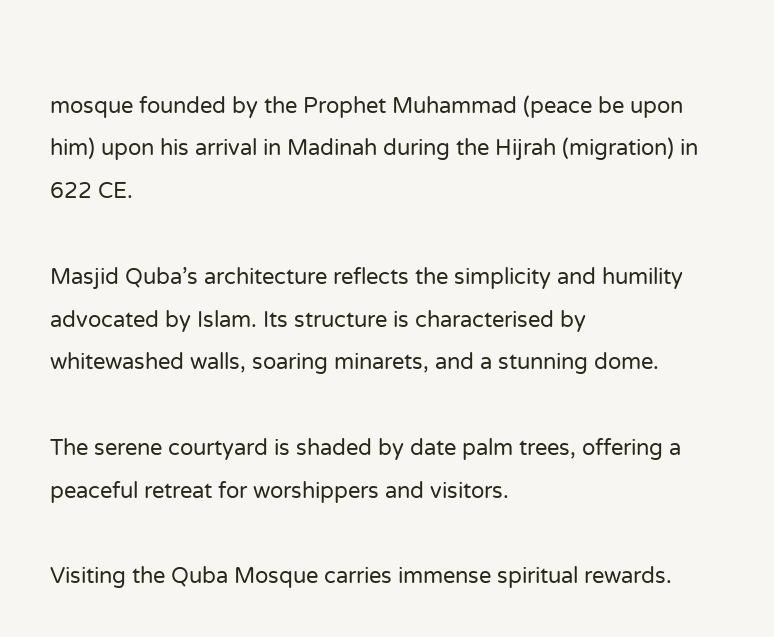mosque founded by the Prophet Muhammad (peace be upon him) upon his arrival in Madinah during the Hijrah (migration) in 622 CE.

Masjid Quba’s architecture reflects the simplicity and humility advocated by Islam. Its structure is characterised by whitewashed walls, soaring minarets, and a stunning dome.

The serene courtyard is shaded by date palm trees, offering a peaceful retreat for worshippers and visitors.

Visiting the Quba Mosque carries immense spiritual rewards.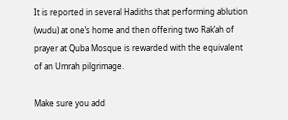It is reported in several Hadiths that performing ablution (wudu) at one’s home and then offering two Rak’ah of prayer at Quba Mosque is rewarded with the equivalent of an Umrah pilgrimage.

Make sure you add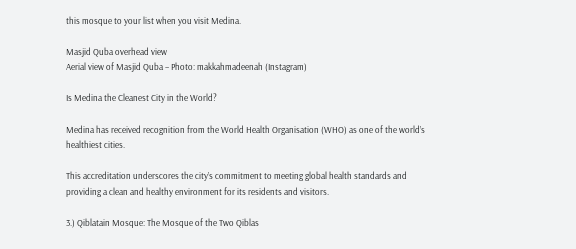this mosque to your list when you visit Medina.

Masjid Quba overhead view
Aerial view of Masjid Quba – Photo: makkahmadeenah (Instagram)

Is Medina the Cleanest City in the World?

Medina has received recognition from the World Health Organisation (WHO) as one of the world’s healthiest cities.

This accreditation underscores the city’s commitment to meeting global health standards and providing a clean and healthy environment for its residents and visitors.

3.) Qiblatain Mosque: The Mosque of the Two Qiblas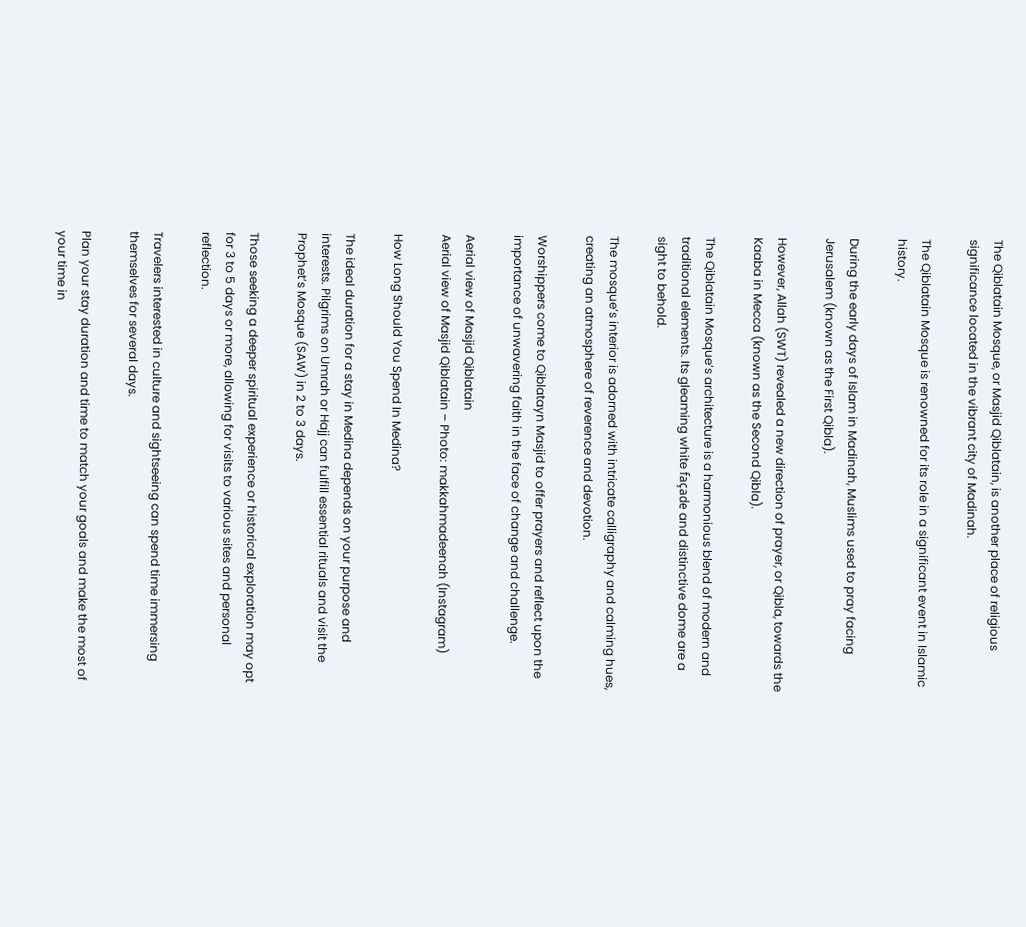The Qiblatain Mosque, or Masjid Qiblatain, is another place of religious significance located in the vibrant city of Madinah.

The Qiblatain Mosque is renowned for its role in a significant event in Islamic history.

During the early days of Islam in Madinah, Muslims used to pray facing Jerusalem (known as the First Qibla).

However, Allah (SWT) revealed a new direction of prayer, or Qibla, towards the Kaaba in Mecca (known as the Second Qibla).

The Qiblatain Mosque’s architecture is a harmonious blend of modern and traditional elements. Its gleaming white façade and distinctive dome are a sight to behold.

The mosque’s interior is adorned with intricate calligraphy and calming hues, creating an atmosphere of reverence and devotion.

Worshippers come to Qiblatayn Masjid to offer prayers and reflect upon the importance of unwavering faith in the face of change and challenge.

Aerial view of Masjid Qiblatain
Aerial view of Masjid Qiblatain – Photo: makkahmadeenah (Instagram)

How Long Should You Spend In Medina?

The ideal duration for a stay in Medina depends on your purpose and interests. Pilgrims on Umrah or Hajj can fulfill essential rituals and visit the Prophet’s Mosque (SAW) in 2 to 3 days.

Those seeking a deeper spiritual experience or historical exploration may opt for 3 to 5 days or more, allowing for visits to various sites and personal reflection.

Travelers interested in culture and sightseeing can spend time immersing themselves for several days.

Plan your stay duration and time to match your goals and make the most of your time in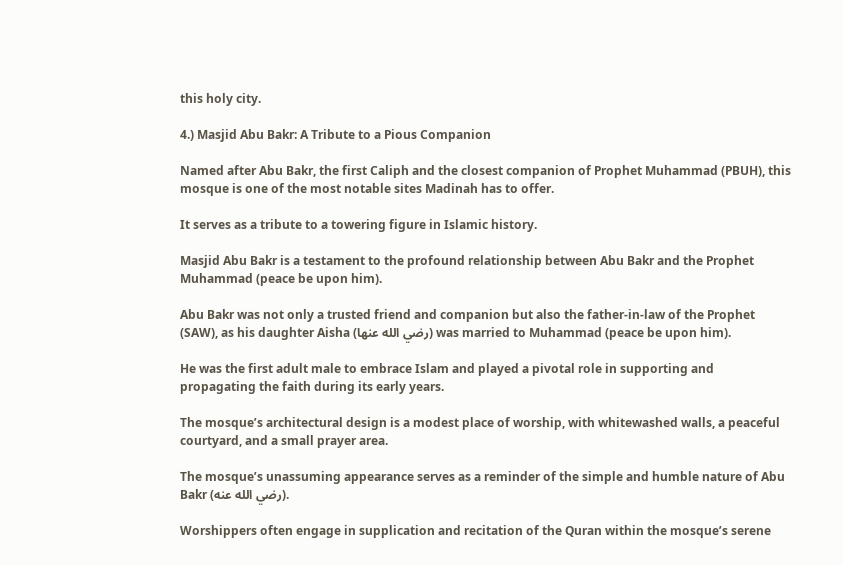this holy city.

4.) Masjid Abu Bakr: A Tribute to a Pious Companion

Named after Abu Bakr, the first Caliph and the closest companion of Prophet Muhammad (PBUH), this mosque is one of the most notable sites Madinah has to offer.

It serves as a tribute to a towering figure in Islamic history.

Masjid Abu Bakr is a testament to the profound relationship between Abu Bakr and the Prophet Muhammad (peace be upon him).

Abu Bakr was not only a trusted friend and companion but also the father-in-law of the Prophet (SAW), as his daughter Aisha (رضي الله عنها) was married to Muhammad (peace be upon him).

He was the first adult male to embrace Islam and played a pivotal role in supporting and propagating the faith during its early years.

The mosque’s architectural design is a modest place of worship, with whitewashed walls, a peaceful courtyard, and a small prayer area.

The mosque’s unassuming appearance serves as a reminder of the simple and humble nature of Abu Bakr (رضي الله عنه).

Worshippers often engage in supplication and recitation of the Quran within the mosque’s serene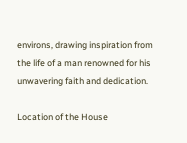environs, drawing inspiration from the life of a man renowned for his unwavering faith and dedication.

Location of the House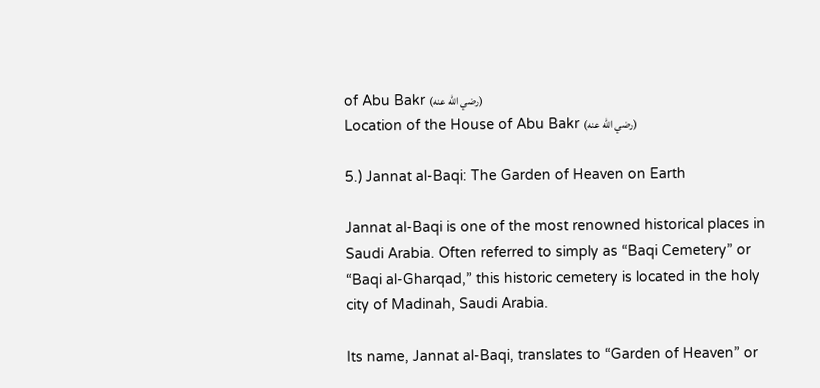of Abu Bakr (رضي الله عنه)
Location of the House of Abu Bakr (رضي الله عنه)

5.) Jannat al-Baqi: The Garden of Heaven on Earth

Jannat al-Baqi is one of the most renowned historical places in Saudi Arabia. Often referred to simply as “Baqi Cemetery” or “Baqi al-Gharqad,” this historic cemetery is located in the holy city of Madinah, Saudi Arabia.

Its name, Jannat al-Baqi, translates to “Garden of Heaven” or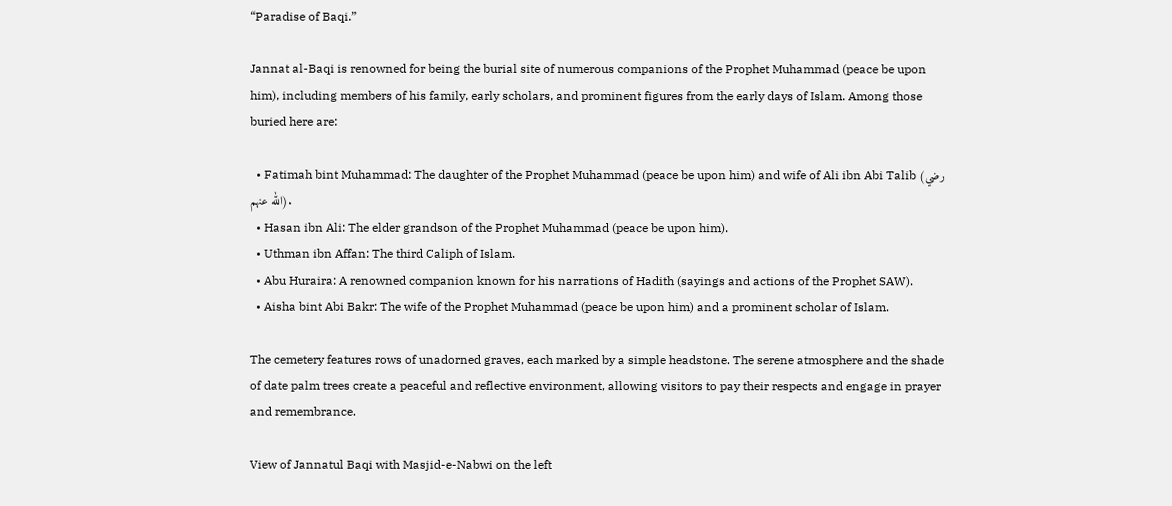“Paradise of Baqi.”

Jannat al-Baqi is renowned for being the burial site of numerous companions of the Prophet Muhammad (peace be upon him), including members of his family, early scholars, and prominent figures from the early days of Islam. Among those buried here are:

  • Fatimah bint Muhammad: The daughter of the Prophet Muhammad (peace be upon him) and wife of Ali ibn Abi Talib (رضي الله عنهم).
  • Hasan ibn Ali: The elder grandson of the Prophet Muhammad (peace be upon him).
  • Uthman ibn Affan: The third Caliph of Islam.
  • Abu Huraira: A renowned companion known for his narrations of Hadith (sayings and actions of the Prophet SAW).
  • Aisha bint Abi Bakr: The wife of the Prophet Muhammad (peace be upon him) and a prominent scholar of Islam.

The cemetery features rows of unadorned graves, each marked by a simple headstone. The serene atmosphere and the shade of date palm trees create a peaceful and reflective environment, allowing visitors to pay their respects and engage in prayer and remembrance.

View of Jannatul Baqi with Masjid-e-Nabwi on the left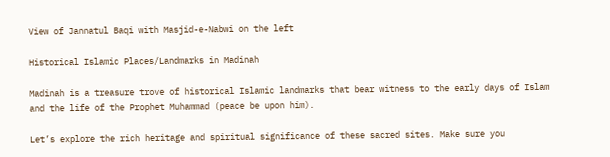View of Jannatul Baqi with Masjid-e-Nabwi on the left

Historical Islamic Places/Landmarks in Madinah

Madinah is a treasure trove of historical Islamic landmarks that bear witness to the early days of Islam and the life of the Prophet Muhammad (peace be upon him).

Let’s explore the rich heritage and spiritual significance of these sacred sites. Make sure you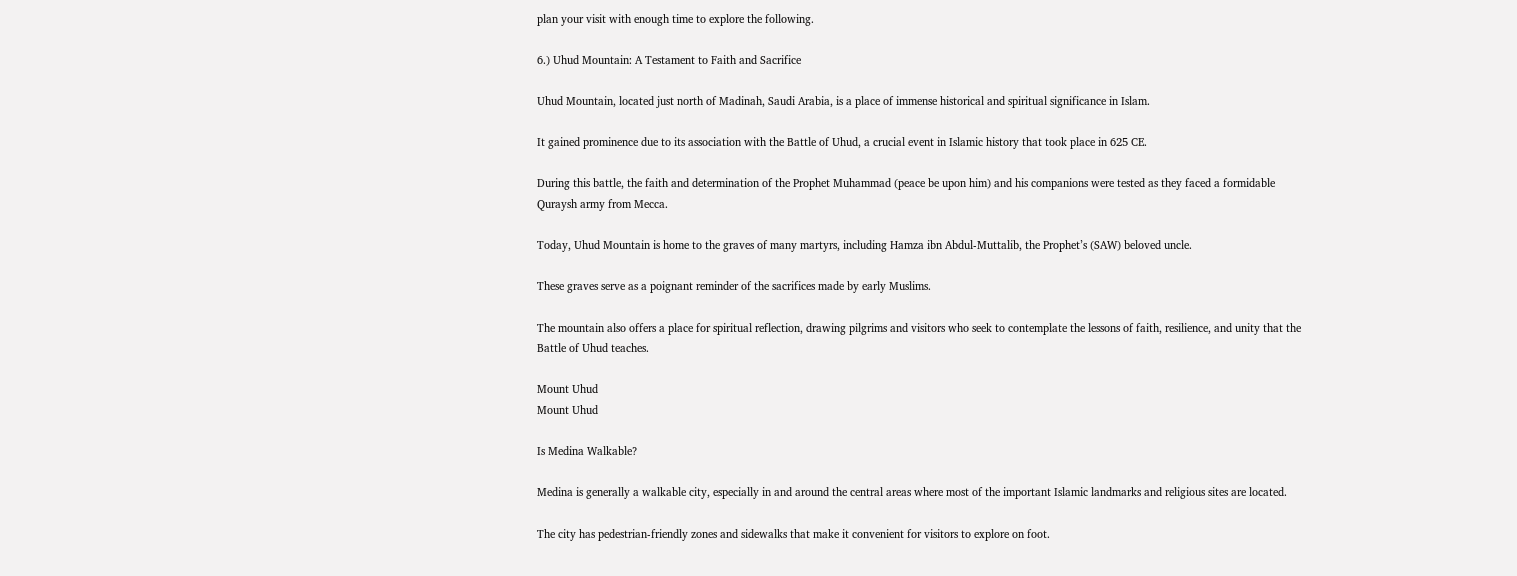plan your visit with enough time to explore the following.

6.) Uhud Mountain: A Testament to Faith and Sacrifice

Uhud Mountain, located just north of Madinah, Saudi Arabia, is a place of immense historical and spiritual significance in Islam.

It gained prominence due to its association with the Battle of Uhud, a crucial event in Islamic history that took place in 625 CE.

During this battle, the faith and determination of the Prophet Muhammad (peace be upon him) and his companions were tested as they faced a formidable Quraysh army from Mecca.

Today, Uhud Mountain is home to the graves of many martyrs, including Hamza ibn Abdul-Muttalib, the Prophet’s (SAW) beloved uncle.

These graves serve as a poignant reminder of the sacrifices made by early Muslims.

The mountain also offers a place for spiritual reflection, drawing pilgrims and visitors who seek to contemplate the lessons of faith, resilience, and unity that the Battle of Uhud teaches.

Mount Uhud
Mount Uhud

Is Medina Walkable?

Medina is generally a walkable city, especially in and around the central areas where most of the important Islamic landmarks and religious sites are located.

The city has pedestrian-friendly zones and sidewalks that make it convenient for visitors to explore on foot.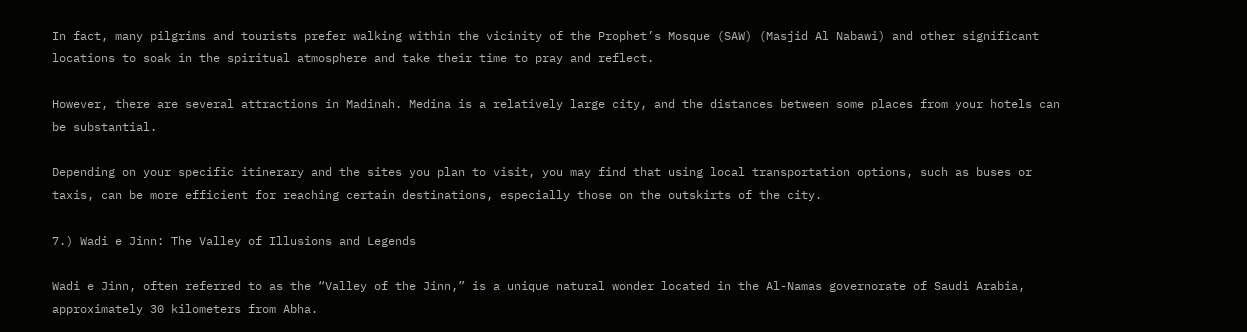In fact, many pilgrims and tourists prefer walking within the vicinity of the Prophet’s Mosque (SAW) (Masjid Al Nabawi) and other significant locations to soak in the spiritual atmosphere and take their time to pray and reflect.

However, there are several attractions in Madinah. Medina is a relatively large city, and the distances between some places from your hotels can be substantial.

Depending on your specific itinerary and the sites you plan to visit, you may find that using local transportation options, such as buses or taxis, can be more efficient for reaching certain destinations, especially those on the outskirts of the city.

7.) Wadi e Jinn: The Valley of Illusions and Legends

Wadi e Jinn, often referred to as the “Valley of the Jinn,” is a unique natural wonder located in the Al-Namas governorate of Saudi Arabia, approximately 30 kilometers from Abha.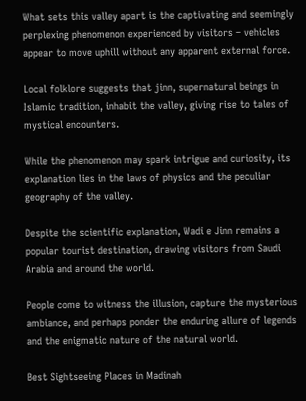What sets this valley apart is the captivating and seemingly perplexing phenomenon experienced by visitors – vehicles appear to move uphill without any apparent external force.

Local folklore suggests that jinn, supernatural beings in Islamic tradition, inhabit the valley, giving rise to tales of mystical encounters.

While the phenomenon may spark intrigue and curiosity, its explanation lies in the laws of physics and the peculiar geography of the valley.

Despite the scientific explanation, Wadi e Jinn remains a popular tourist destination, drawing visitors from Saudi Arabia and around the world.

People come to witness the illusion, capture the mysterious ambiance, and perhaps ponder the enduring allure of legends and the enigmatic nature of the natural world.

Best Sightseeing Places in Madinah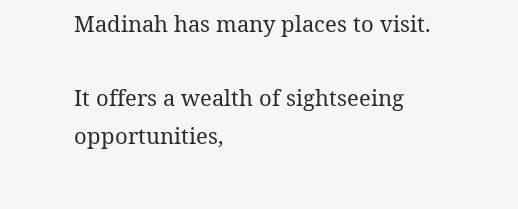Madinah has many places to visit.

It offers a wealth of sightseeing opportunities,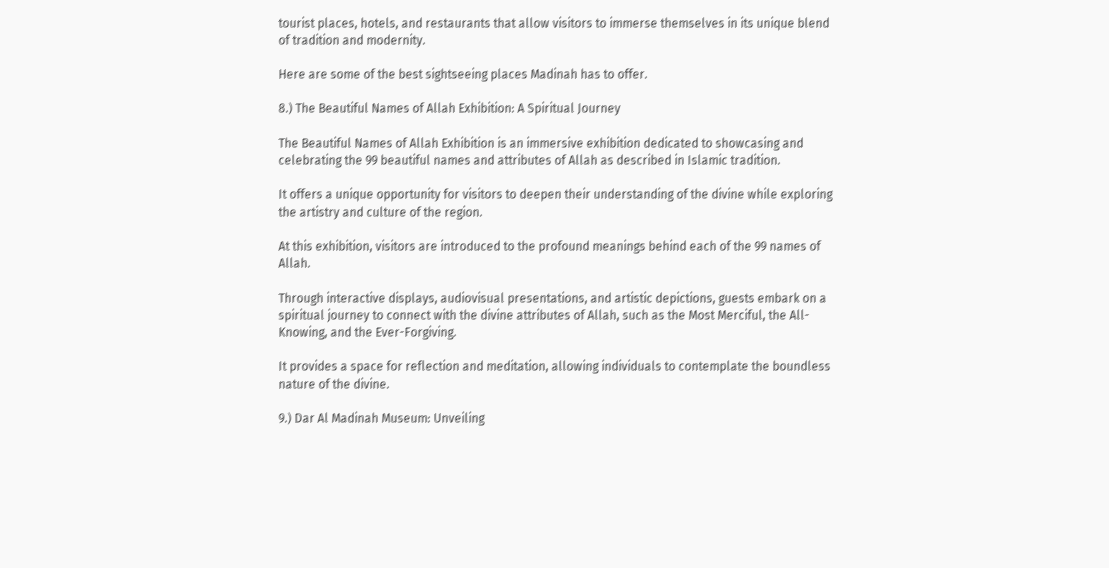tourist places, hotels, and restaurants that allow visitors to immerse themselves in its unique blend of tradition and modernity.

Here are some of the best sightseeing places Madinah has to offer.

8.) The Beautiful Names of Allah Exhibition: A Spiritual Journey

The Beautiful Names of Allah Exhibition is an immersive exhibition dedicated to showcasing and celebrating the 99 beautiful names and attributes of Allah as described in Islamic tradition.

It offers a unique opportunity for visitors to deepen their understanding of the divine while exploring the artistry and culture of the region.

At this exhibition, visitors are introduced to the profound meanings behind each of the 99 names of Allah.

Through interactive displays, audiovisual presentations, and artistic depictions, guests embark on a spiritual journey to connect with the divine attributes of Allah, such as the Most Merciful, the All-Knowing, and the Ever-Forgiving.

It provides a space for reflection and meditation, allowing individuals to contemplate the boundless nature of the divine.

9.) Dar Al Madinah Museum: Unveiling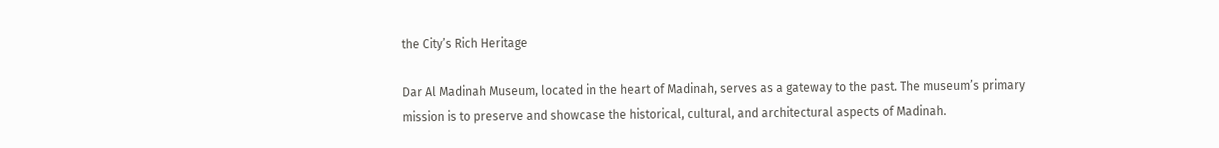the City’s Rich Heritage

Dar Al Madinah Museum, located in the heart of Madinah, serves as a gateway to the past. The museum’s primary mission is to preserve and showcase the historical, cultural, and architectural aspects of Madinah.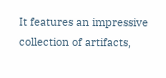It features an impressive collection of artifacts,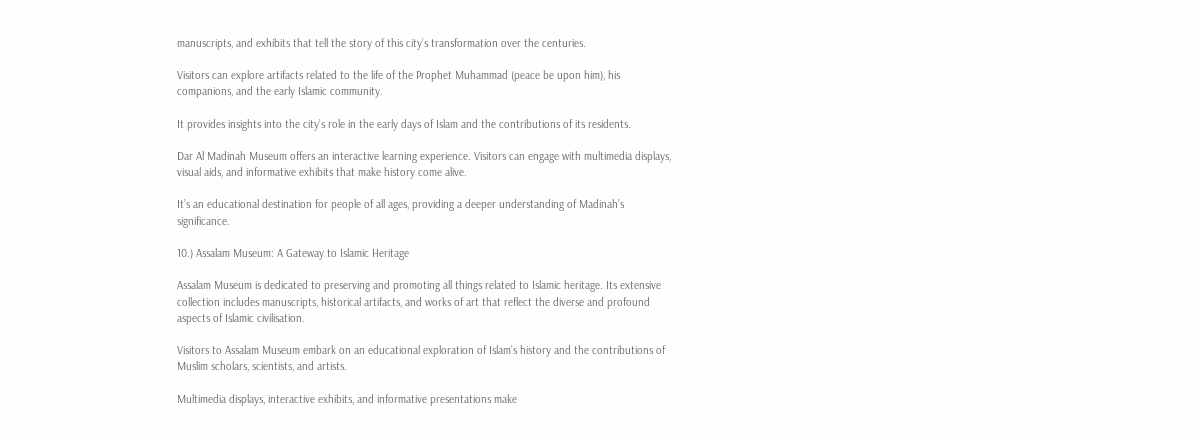manuscripts, and exhibits that tell the story of this city’s transformation over the centuries.

Visitors can explore artifacts related to the life of the Prophet Muhammad (peace be upon him), his companions, and the early Islamic community.

It provides insights into the city’s role in the early days of Islam and the contributions of its residents.

Dar Al Madinah Museum offers an interactive learning experience. Visitors can engage with multimedia displays, visual aids, and informative exhibits that make history come alive.

It’s an educational destination for people of all ages, providing a deeper understanding of Madinah’s significance.

10.) Assalam Museum: A Gateway to Islamic Heritage

Assalam Museum is dedicated to preserving and promoting all things related to Islamic heritage. Its extensive collection includes manuscripts, historical artifacts, and works of art that reflect the diverse and profound aspects of Islamic civilisation.

Visitors to Assalam Museum embark on an educational exploration of Islam’s history and the contributions of Muslim scholars, scientists, and artists.

Multimedia displays, interactive exhibits, and informative presentations make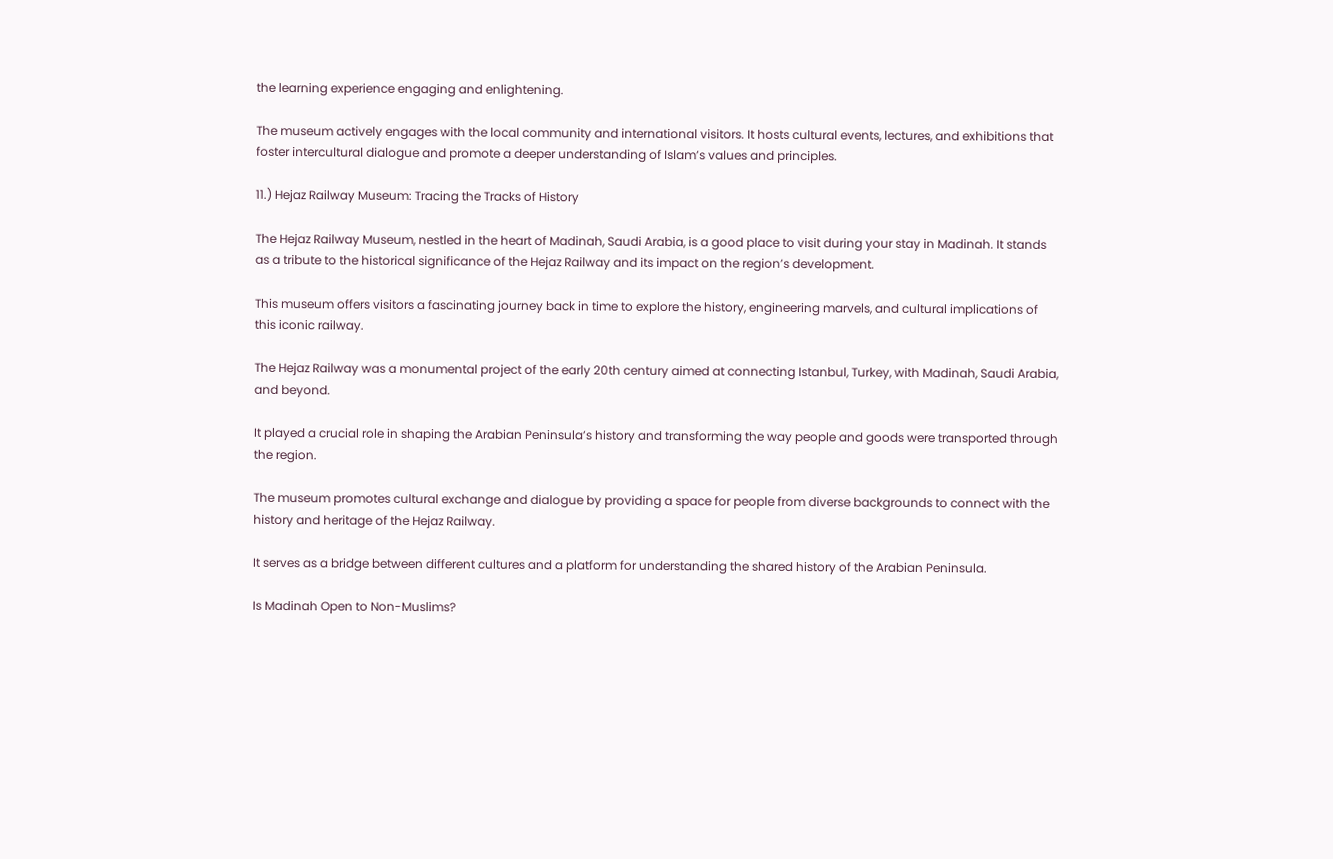the learning experience engaging and enlightening.

The museum actively engages with the local community and international visitors. It hosts cultural events, lectures, and exhibitions that foster intercultural dialogue and promote a deeper understanding of Islam’s values and principles.

11.) Hejaz Railway Museum: Tracing the Tracks of History

The Hejaz Railway Museum, nestled in the heart of Madinah, Saudi Arabia, is a good place to visit during your stay in Madinah. It stands as a tribute to the historical significance of the Hejaz Railway and its impact on the region’s development.

This museum offers visitors a fascinating journey back in time to explore the history, engineering marvels, and cultural implications of this iconic railway.

The Hejaz Railway was a monumental project of the early 20th century aimed at connecting Istanbul, Turkey, with Madinah, Saudi Arabia, and beyond.

It played a crucial role in shaping the Arabian Peninsula’s history and transforming the way people and goods were transported through the region.

The museum promotes cultural exchange and dialogue by providing a space for people from diverse backgrounds to connect with the history and heritage of the Hejaz Railway.

It serves as a bridge between different cultures and a platform for understanding the shared history of the Arabian Peninsula.

Is Madinah Open to Non-Muslims?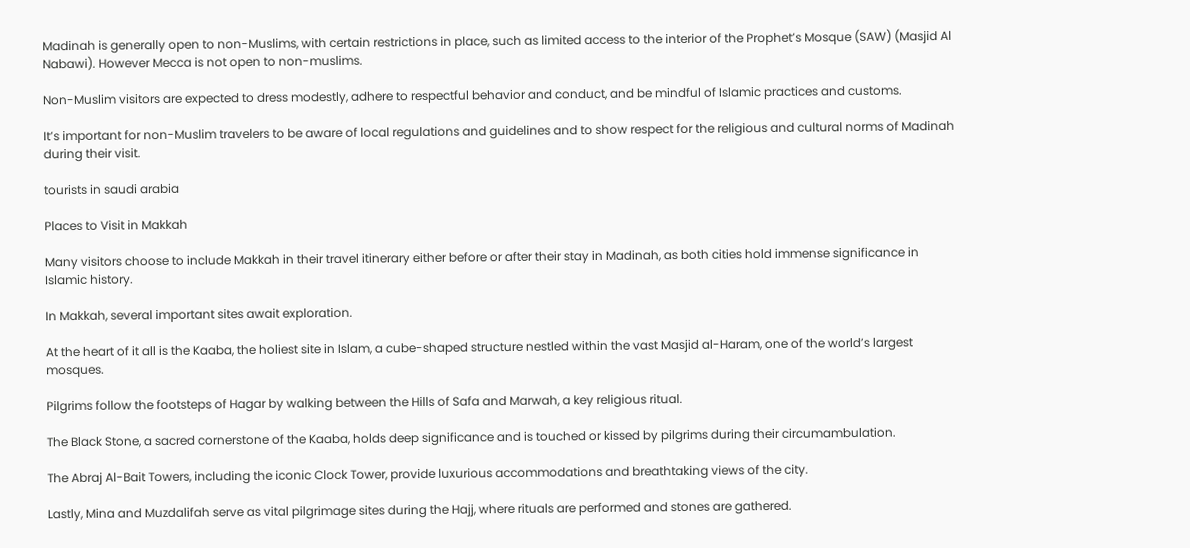Madinah is generally open to non-Muslims, with certain restrictions in place, such as limited access to the interior of the Prophet’s Mosque (SAW) (Masjid Al Nabawi). However Mecca is not open to non-muslims.

Non-Muslim visitors are expected to dress modestly, adhere to respectful behavior and conduct, and be mindful of Islamic practices and customs.

It’s important for non-Muslim travelers to be aware of local regulations and guidelines and to show respect for the religious and cultural norms of Madinah during their visit.

tourists in saudi arabia

Places to Visit in Makkah

Many visitors choose to include Makkah in their travel itinerary either before or after their stay in Madinah, as both cities hold immense significance in Islamic history.

In Makkah, several important sites await exploration.

At the heart of it all is the Kaaba, the holiest site in Islam, a cube-shaped structure nestled within the vast Masjid al-Haram, one of the world’s largest mosques.

Pilgrims follow the footsteps of Hagar by walking between the Hills of Safa and Marwah, a key religious ritual.

The Black Stone, a sacred cornerstone of the Kaaba, holds deep significance and is touched or kissed by pilgrims during their circumambulation.

The Abraj Al-Bait Towers, including the iconic Clock Tower, provide luxurious accommodations and breathtaking views of the city.

Lastly, Mina and Muzdalifah serve as vital pilgrimage sites during the Hajj, where rituals are performed and stones are gathered.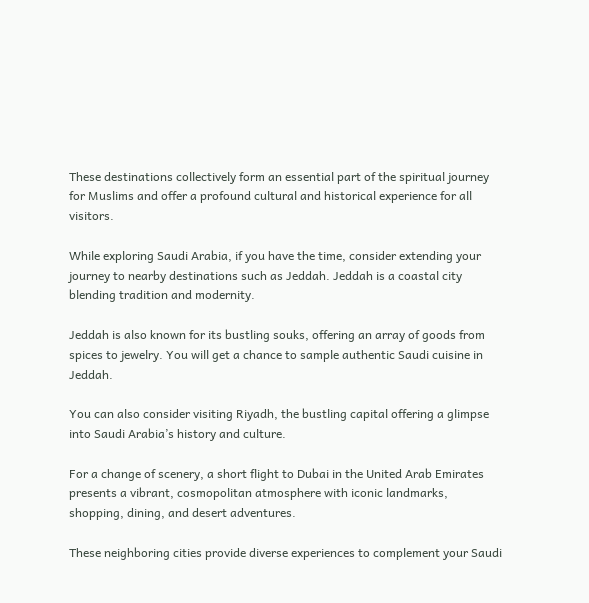These destinations collectively form an essential part of the spiritual journey for Muslims and offer a profound cultural and historical experience for all visitors.

While exploring Saudi Arabia, if you have the time, consider extending your journey to nearby destinations such as Jeddah. Jeddah is a coastal city blending tradition and modernity.

Jeddah is also known for its bustling souks, offering an array of goods from spices to jewelry. You will get a chance to sample authentic Saudi cuisine in Jeddah.

You can also consider visiting Riyadh, the bustling capital offering a glimpse into Saudi Arabia’s history and culture.

For a change of scenery, a short flight to Dubai in the United Arab Emirates presents a vibrant, cosmopolitan atmosphere with iconic landmarks, shopping, dining, and desert adventures.

These neighboring cities provide diverse experiences to complement your Saudi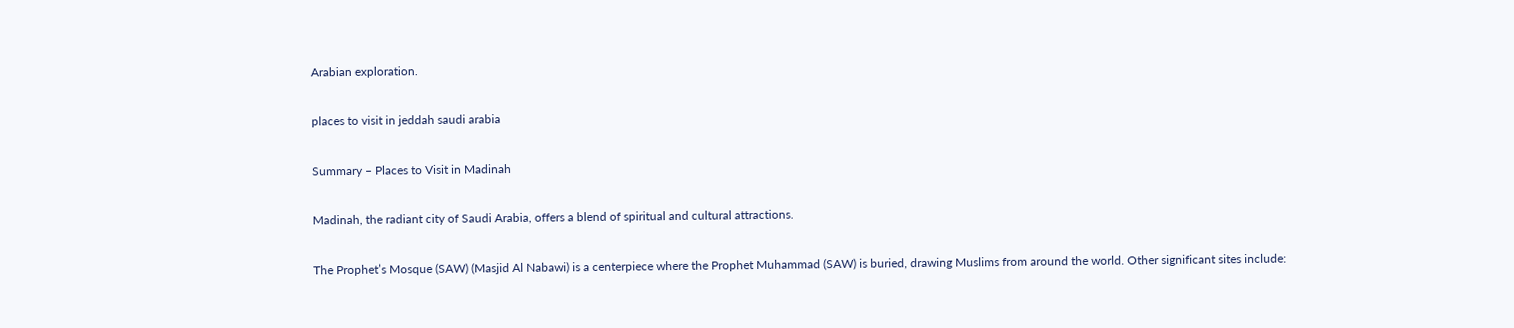Arabian exploration.

places to visit in jeddah saudi arabia

Summary – Places to Visit in Madinah

Madinah, the radiant city of Saudi Arabia, offers a blend of spiritual and cultural attractions.

The Prophet’s Mosque (SAW) (Masjid Al Nabawi) is a centerpiece where the Prophet Muhammad (SAW) is buried, drawing Muslims from around the world. Other significant sites include: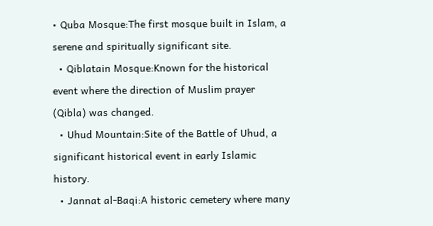• Quba Mosque:The first mosque built in Islam, a serene and spiritually significant site.
  • Qiblatain Mosque:Known for the historical event where the direction of Muslim prayer (Qibla) was changed.
  • Uhud Mountain:Site of the Battle of Uhud, a significant historical event in early Islamic history.
  • Jannat al-Baqi:A historic cemetery where many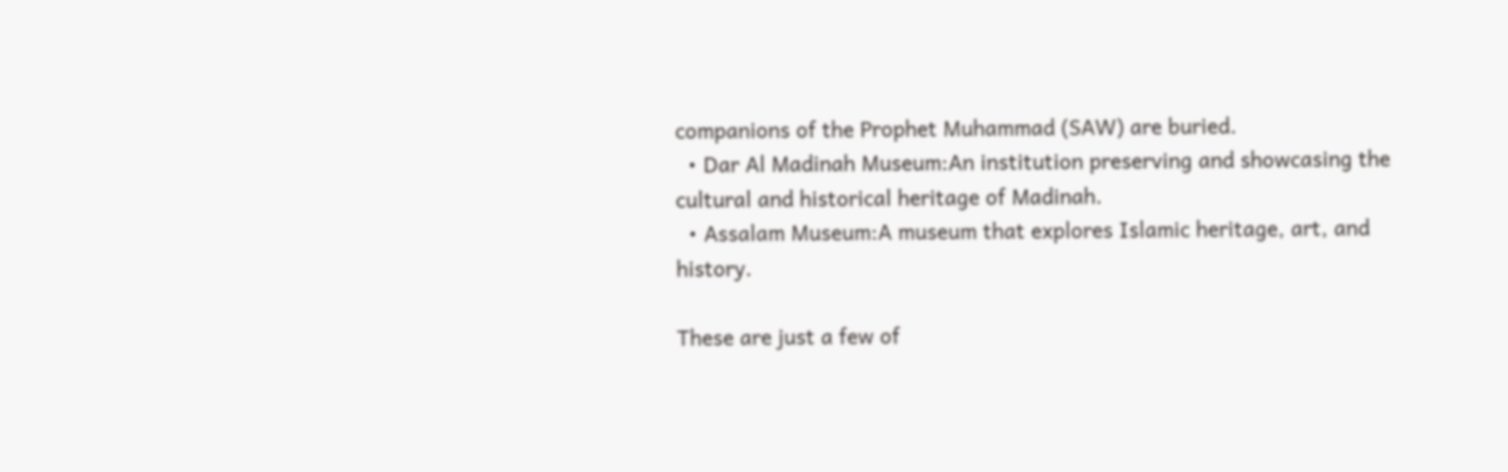companions of the Prophet Muhammad (SAW) are buried.
  • Dar Al Madinah Museum:An institution preserving and showcasing the cultural and historical heritage of Madinah.
  • Assalam Museum:A museum that explores Islamic heritage, art, and history.

These are just a few of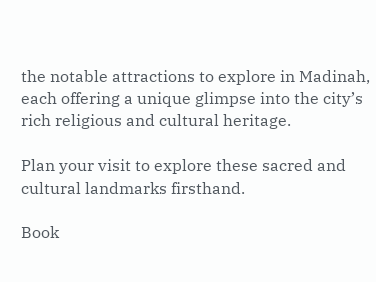the notable attractions to explore in Madinah, each offering a unique glimpse into the city’s rich religious and cultural heritage.

Plan your visit to explore these sacred and cultural landmarks firsthand.

Book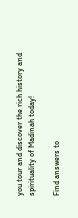you tour and discover the rich history and spirituality of Madinah today!

Find answers to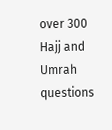over 300 Hajj and Umrah questions